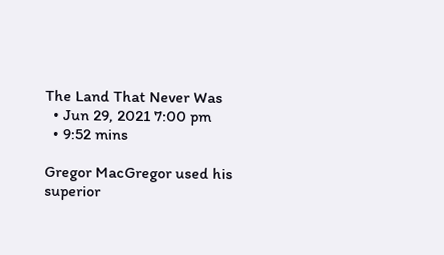The Land That Never Was
  • Jun 29, 2021 7:00 pm
  • 9:52 mins

Gregor MacGregor used his superior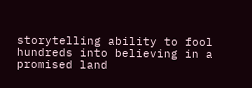storytelling ability to fool hundreds into believing in a promised land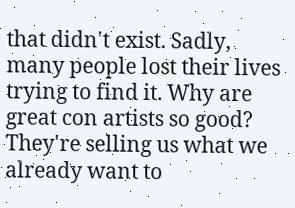that didn't exist. Sadly, many people lost their lives trying to find it. Why are great con artists so good? They're selling us what we already want to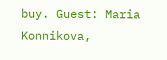buy. Guest: Maria Konnikova,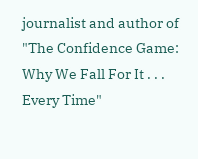journalist and author of "The Confidence Game: Why We Fall For It . . . Every Time"